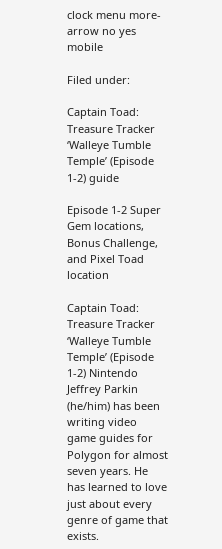clock menu more-arrow no yes mobile

Filed under:

Captain Toad: Treasure Tracker ‘Walleye Tumble Temple’ (Episode 1-2) guide

Episode 1-2 Super Gem locations, Bonus Challenge, and Pixel Toad location

Captain Toad: Treasure Tracker ‘Walleye Tumble Temple’ (Episode 1-2) Nintendo
Jeffrey Parkin (he/him) has been writing video game guides for Polygon for almost seven years. He has learned to love just about every genre of game that exists.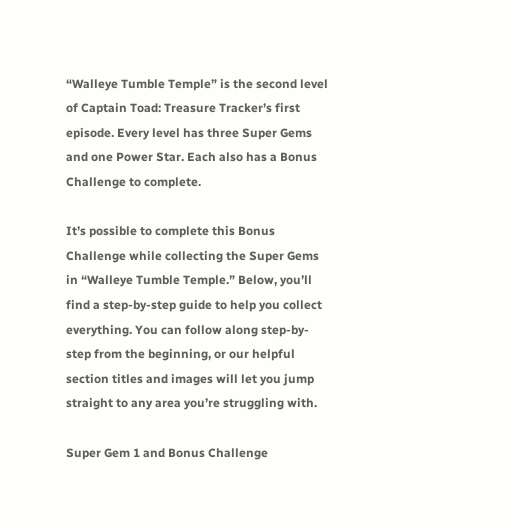“Walleye Tumble Temple” is the second level of Captain Toad: Treasure Tracker’s first episode. Every level has three Super Gems and one Power Star. Each also has a Bonus Challenge to complete.

It’s possible to complete this Bonus Challenge while collecting the Super Gems in “Walleye Tumble Temple.” Below, you’ll find a step-by-step guide to help you collect everything. You can follow along step-by-step from the beginning, or our helpful section titles and images will let you jump straight to any area you’re struggling with.

Super Gem 1 and Bonus Challenge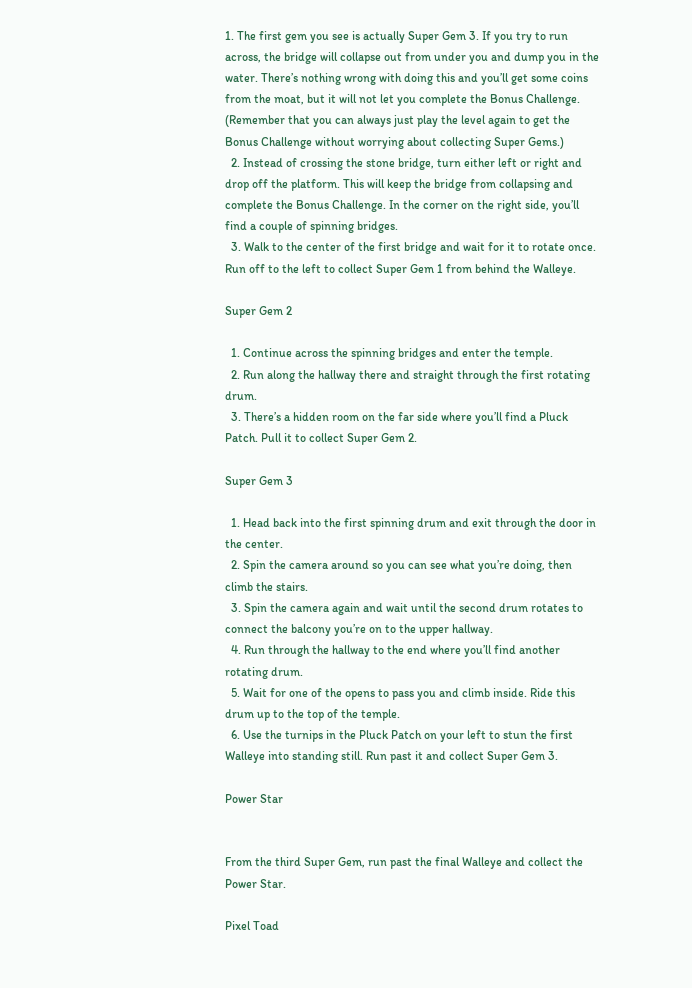1. The first gem you see is actually Super Gem 3. If you try to run across, the bridge will collapse out from under you and dump you in the water. There’s nothing wrong with doing this and you’ll get some coins from the moat, but it will not let you complete the Bonus Challenge. (Remember that you can always just play the level again to get the Bonus Challenge without worrying about collecting Super Gems.)
  2. Instead of crossing the stone bridge, turn either left or right and drop off the platform. This will keep the bridge from collapsing and complete the Bonus Challenge. In the corner on the right side, you’ll find a couple of spinning bridges.
  3. Walk to the center of the first bridge and wait for it to rotate once. Run off to the left to collect Super Gem 1 from behind the Walleye.

Super Gem 2

  1. Continue across the spinning bridges and enter the temple.
  2. Run along the hallway there and straight through the first rotating drum.
  3. There’s a hidden room on the far side where you’ll find a Pluck Patch. Pull it to collect Super Gem 2.

Super Gem 3

  1. Head back into the first spinning drum and exit through the door in the center.
  2. Spin the camera around so you can see what you’re doing, then climb the stairs.
  3. Spin the camera again and wait until the second drum rotates to connect the balcony you’re on to the upper hallway.
  4. Run through the hallway to the end where you’ll find another rotating drum.
  5. Wait for one of the opens to pass you and climb inside. Ride this drum up to the top of the temple.
  6. Use the turnips in the Pluck Patch on your left to stun the first Walleye into standing still. Run past it and collect Super Gem 3.

Power Star


From the third Super Gem, run past the final Walleye and collect the Power Star.

Pixel Toad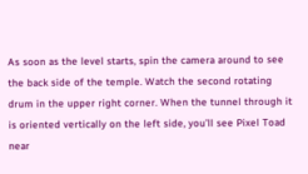As soon as the level starts, spin the camera around to see the back side of the temple. Watch the second rotating drum in the upper right corner. When the tunnel through it is oriented vertically on the left side, you’ll see Pixel Toad near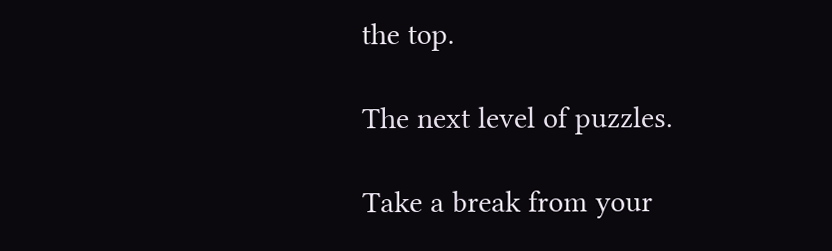the top.

The next level of puzzles.

Take a break from your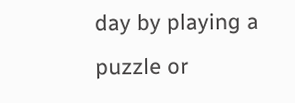day by playing a puzzle or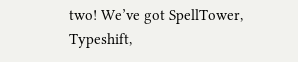two! We’ve got SpellTower, Typeshift,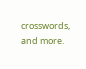crosswords, and more.